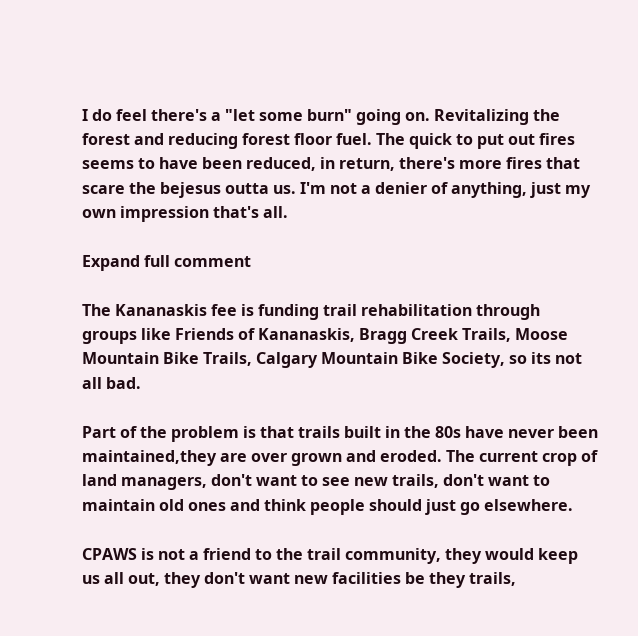I do feel there's a "let some burn" going on. Revitalizing the forest and reducing forest floor fuel. The quick to put out fires seems to have been reduced, in return, there's more fires that scare the bejesus outta us. I'm not a denier of anything, just my own impression that's all.

Expand full comment

The Kananaskis fee is funding trail rehabilitation through groups like Friends of Kananaskis, Bragg Creek Trails, Moose Mountain Bike Trails, Calgary Mountain Bike Society, so its not all bad.

Part of the problem is that trails built in the 80s have never been maintained,they are over grown and eroded. The current crop of land managers, don't want to see new trails, don't want to maintain old ones and think people should just go elsewhere.

CPAWS is not a friend to the trail community, they would keep us all out, they don't want new facilities be they trails,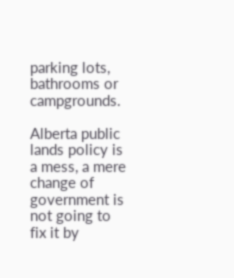parking lots, bathrooms or campgrounds.

Alberta public lands policy is a mess, a mere change of government is not going to fix it by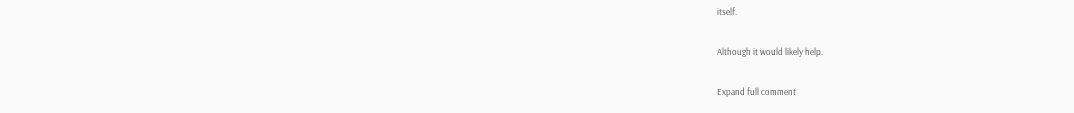itself.

Although it would likely help.

Expand full comment